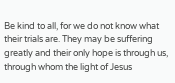Be kind to all, for we do not know what their trials are. They may be suffering greatly and their only hope is through us, through whom the light of Jesus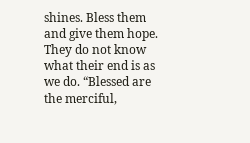shines. Bless them and give them hope. They do not know what their end is as we do. “Blessed are the merciful,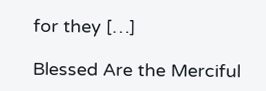for they […]

Blessed Are the Merciful